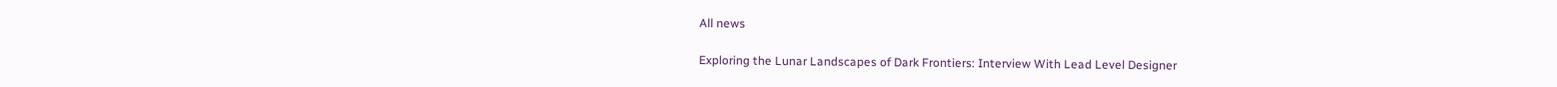All news

Exploring the Lunar Landscapes of Dark Frontiers: Interview With Lead Level Designer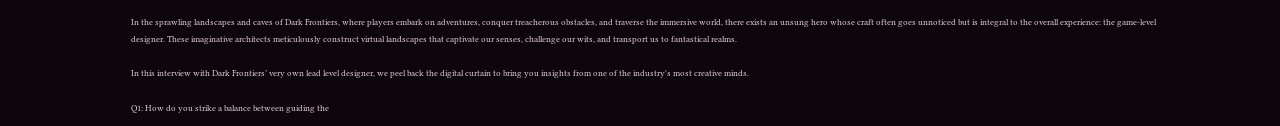In the sprawling landscapes and caves of Dark Frontiers, where players embark on adventures, conquer treacherous obstacles, and traverse the immersive world, there exists an unsung hero whose craft often goes unnoticed but is integral to the overall experience: the game-level designer. These imaginative architects meticulously construct virtual landscapes that captivate our senses, challenge our wits, and transport us to fantastical realms.

In this interview with Dark Frontiers’ very own lead level designer, we peel back the digital curtain to bring you insights from one of the industry's most creative minds.

Q1: How do you strike a balance between guiding the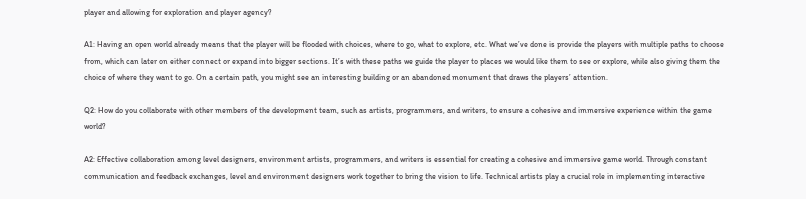player and allowing for exploration and player agency?

A1: Having an open world already means that the player will be flooded with choices, where to go, what to explore, etc. What we’ve done is provide the players with multiple paths to choose from, which can later on either connect or expand into bigger sections. It’s with these paths we guide the player to places we would like them to see or explore, while also giving them the choice of where they want to go. On a certain path, you might see an interesting building or an abandoned monument that draws the players’ attention.

Q2: How do you collaborate with other members of the development team, such as artists, programmers, and writers, to ensure a cohesive and immersive experience within the game world?

A2: Effective collaboration among level designers, environment artists, programmers, and writers is essential for creating a cohesive and immersive game world. Through constant communication and feedback exchanges, level and environment designers work together to bring the vision to life. Technical artists play a crucial role in implementing interactive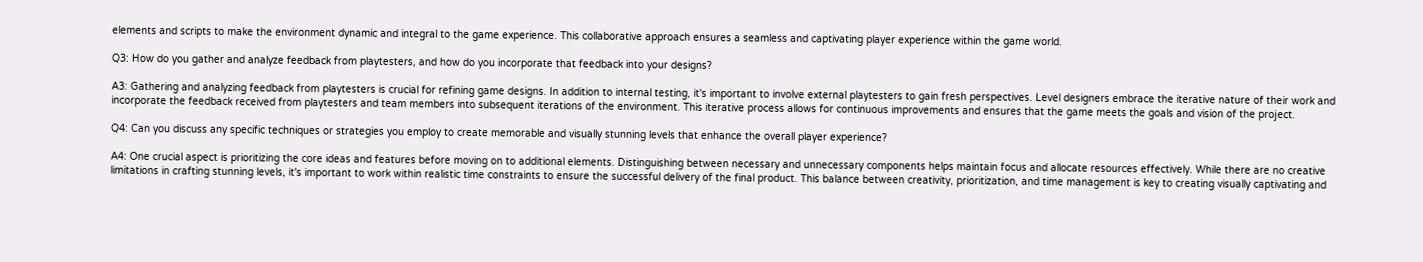elements and scripts to make the environment dynamic and integral to the game experience. This collaborative approach ensures a seamless and captivating player experience within the game world.

Q3: How do you gather and analyze feedback from playtesters, and how do you incorporate that feedback into your designs?

A3: Gathering and analyzing feedback from playtesters is crucial for refining game designs. In addition to internal testing, it's important to involve external playtesters to gain fresh perspectives. Level designers embrace the iterative nature of their work and incorporate the feedback received from playtesters and team members into subsequent iterations of the environment. This iterative process allows for continuous improvements and ensures that the game meets the goals and vision of the project.

Q4: Can you discuss any specific techniques or strategies you employ to create memorable and visually stunning levels that enhance the overall player experience?

A4: One crucial aspect is prioritizing the core ideas and features before moving on to additional elements. Distinguishing between necessary and unnecessary components helps maintain focus and allocate resources effectively. While there are no creative limitations in crafting stunning levels, it's important to work within realistic time constraints to ensure the successful delivery of the final product. This balance between creativity, prioritization, and time management is key to creating visually captivating and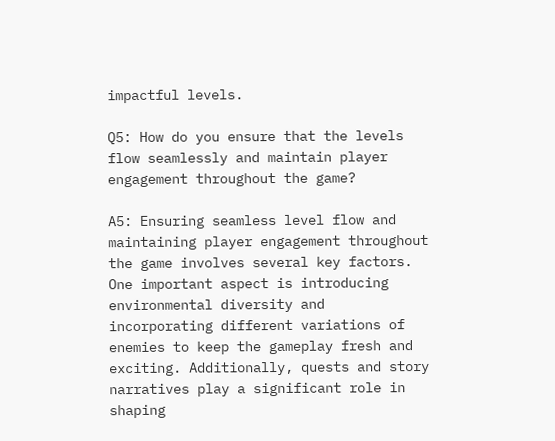impactful levels.

Q5: How do you ensure that the levels flow seamlessly and maintain player engagement throughout the game?

A5: Ensuring seamless level flow and maintaining player engagement throughout the game involves several key factors. One important aspect is introducing environmental diversity and incorporating different variations of enemies to keep the gameplay fresh and exciting. Additionally, quests and story narratives play a significant role in shaping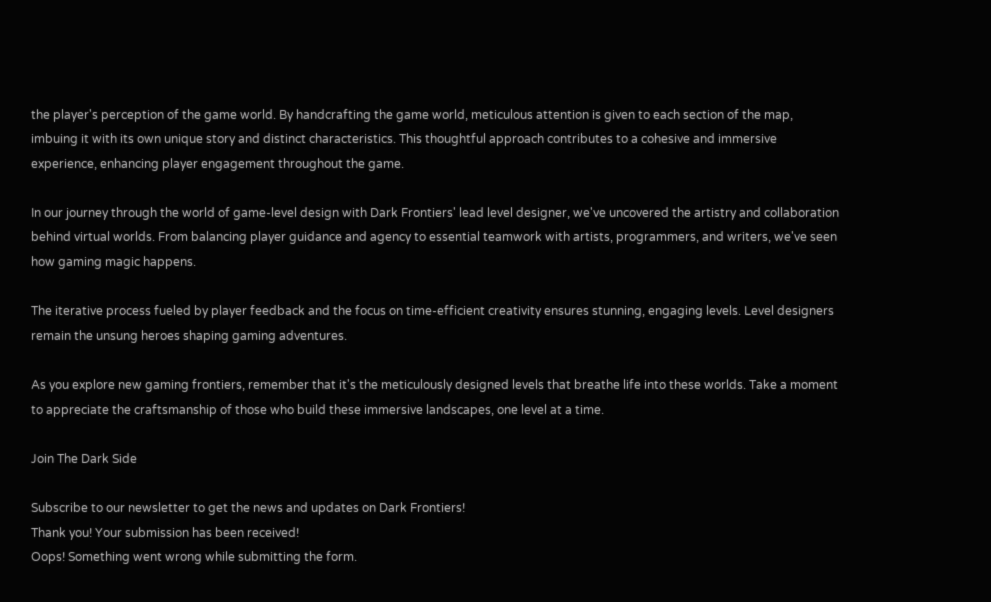the player's perception of the game world. By handcrafting the game world, meticulous attention is given to each section of the map, imbuing it with its own unique story and distinct characteristics. This thoughtful approach contributes to a cohesive and immersive experience, enhancing player engagement throughout the game.

In our journey through the world of game-level design with Dark Frontiers' lead level designer, we've uncovered the artistry and collaboration behind virtual worlds. From balancing player guidance and agency to essential teamwork with artists, programmers, and writers, we've seen how gaming magic happens.

The iterative process fueled by player feedback and the focus on time-efficient creativity ensures stunning, engaging levels. Level designers remain the unsung heroes shaping gaming adventures.

As you explore new gaming frontiers, remember that it's the meticulously designed levels that breathe life into these worlds. Take a moment to appreciate the craftsmanship of those who build these immersive landscapes, one level at a time.

Join The Dark Side

Subscribe to our newsletter to get the news and updates on Dark Frontiers!
Thank you! Your submission has been received!
Oops! Something went wrong while submitting the form.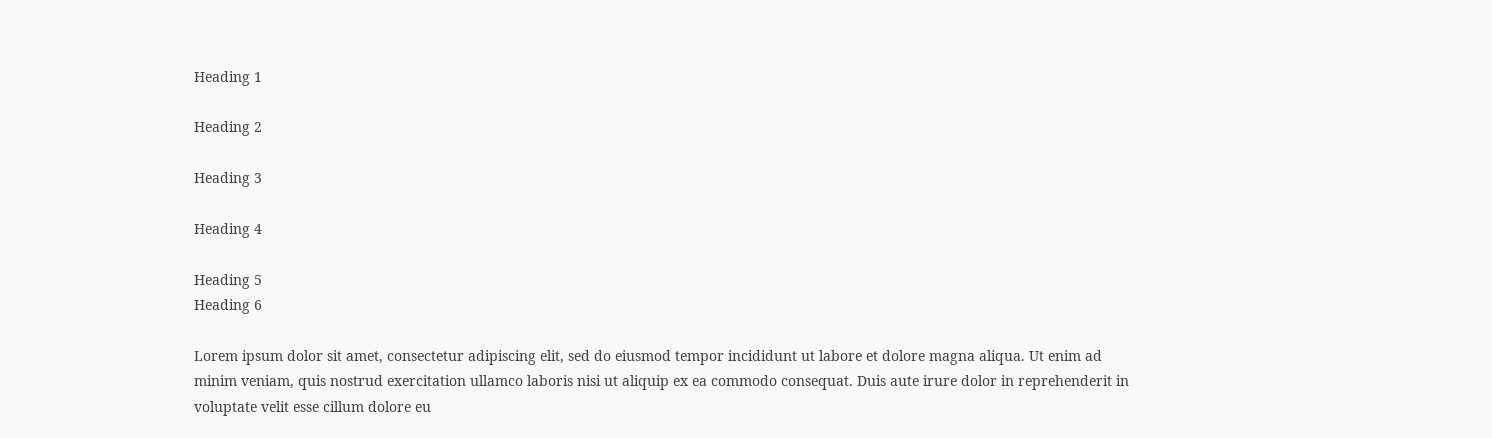Heading 1

Heading 2

Heading 3

Heading 4

Heading 5
Heading 6

Lorem ipsum dolor sit amet, consectetur adipiscing elit, sed do eiusmod tempor incididunt ut labore et dolore magna aliqua. Ut enim ad minim veniam, quis nostrud exercitation ullamco laboris nisi ut aliquip ex ea commodo consequat. Duis aute irure dolor in reprehenderit in voluptate velit esse cillum dolore eu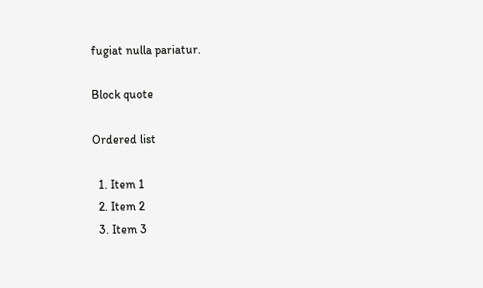fugiat nulla pariatur.

Block quote

Ordered list

  1. Item 1
  2. Item 2
  3. Item 3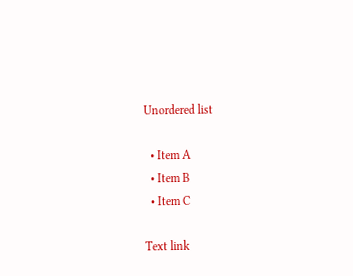Unordered list

  • Item A
  • Item B
  • Item C

Text link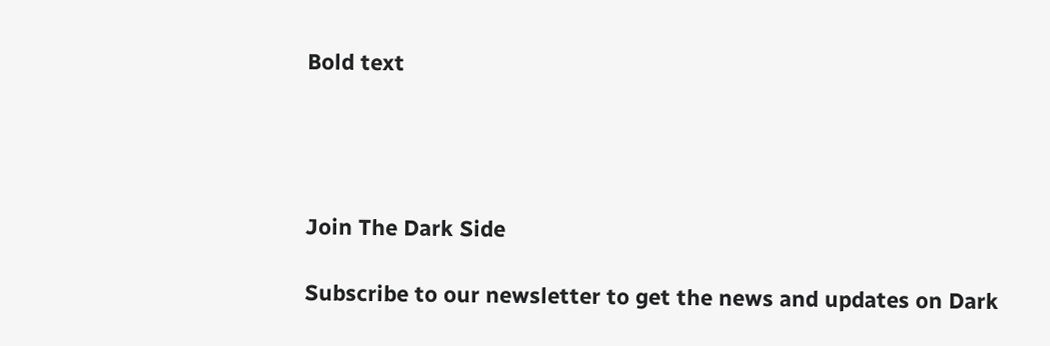Bold text




Join The Dark Side

Subscribe to our newsletter to get the news and updates on Dark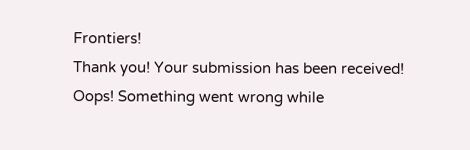Frontiers!
Thank you! Your submission has been received!
Oops! Something went wrong while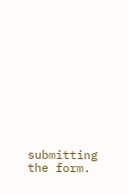submitting the form.